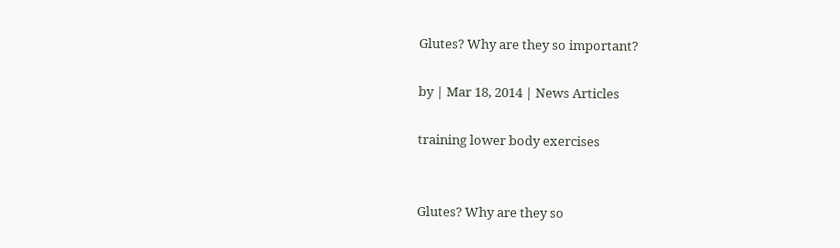Glutes? Why are they so important?

by | Mar 18, 2014 | News Articles

training lower body exercises


Glutes? Why are they so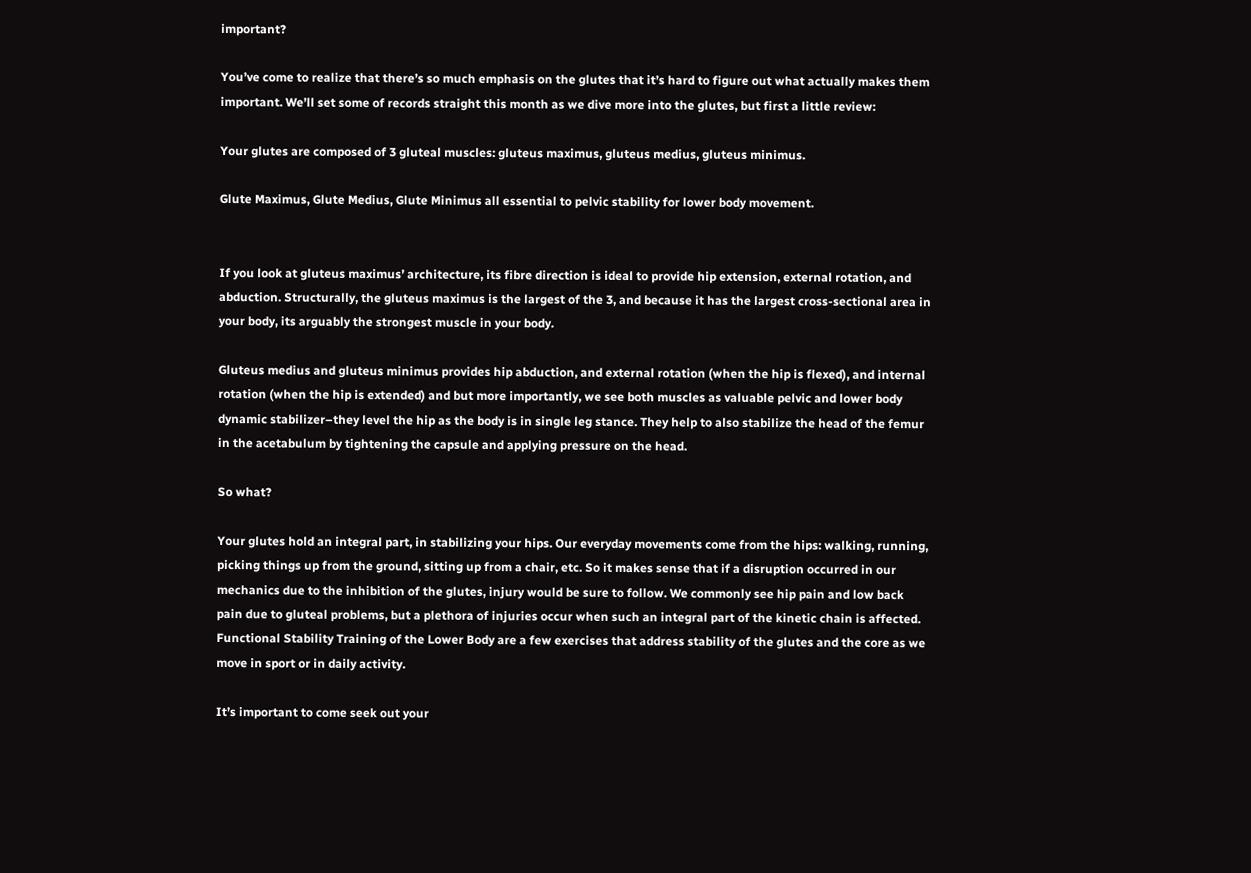important?

You’ve come to realize that there’s so much emphasis on the glutes that it’s hard to figure out what actually makes them important. We’ll set some of records straight this month as we dive more into the glutes, but first a little review:

Your glutes are composed of 3 gluteal muscles: gluteus maximus, gluteus medius, gluteus minimus.

Glute Maximus, Glute Medius, Glute Minimus all essential to pelvic stability for lower body movement.


If you look at gluteus maximus’ architecture, its fibre direction is ideal to provide hip extension, external rotation, and abduction. Structurally, the gluteus maximus is the largest of the 3, and because it has the largest cross-sectional area in your body, its arguably the strongest muscle in your body.

Gluteus medius and gluteus minimus provides hip abduction, and external rotation (when the hip is flexed), and internal rotation (when the hip is extended) and but more importantly, we see both muscles as valuable pelvic and lower body dynamic stabilizer–they level the hip as the body is in single leg stance. They help to also stabilize the head of the femur in the acetabulum by tightening the capsule and applying pressure on the head.

So what?

Your glutes hold an integral part, in stabilizing your hips. Our everyday movements come from the hips: walking, running, picking things up from the ground, sitting up from a chair, etc. So it makes sense that if a disruption occurred in our mechanics due to the inhibition of the glutes, injury would be sure to follow. We commonly see hip pain and low back pain due to gluteal problems, but a plethora of injuries occur when such an integral part of the kinetic chain is affected. Functional Stability Training of the Lower Body are a few exercises that address stability of the glutes and the core as we move in sport or in daily activity.

It’s important to come seek out your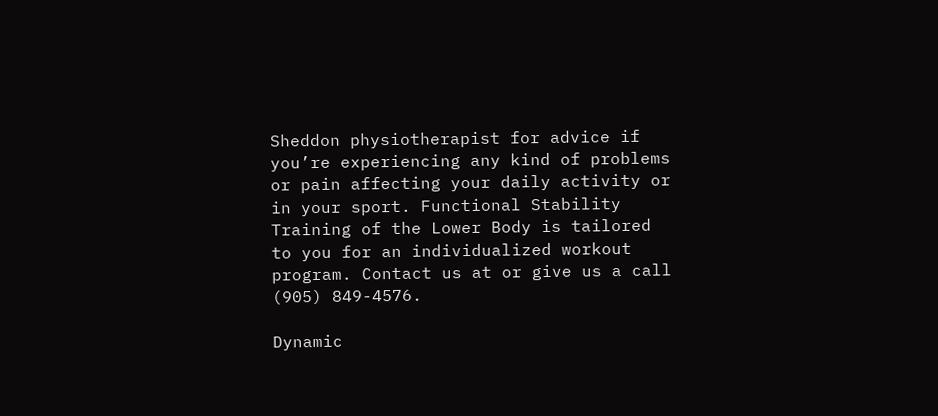Sheddon physiotherapist for advice if you’re experiencing any kind of problems or pain affecting your daily activity or in your sport. Functional Stability Training of the Lower Body is tailored to you for an individualized workout program. Contact us at or give us a call (905) 849-4576.

Dynamic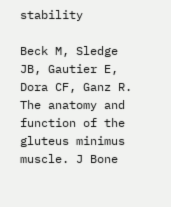stability

Beck M, Sledge JB, Gautier E, Dora CF, Ganz R. The anatomy and function of the gluteus minimus muscle. J Bone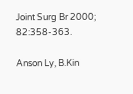Joint Surg Br 2000; 82:358-363.

Anson Ly, B.Kin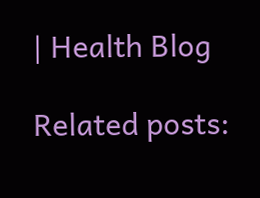| Health Blog

Related posts: